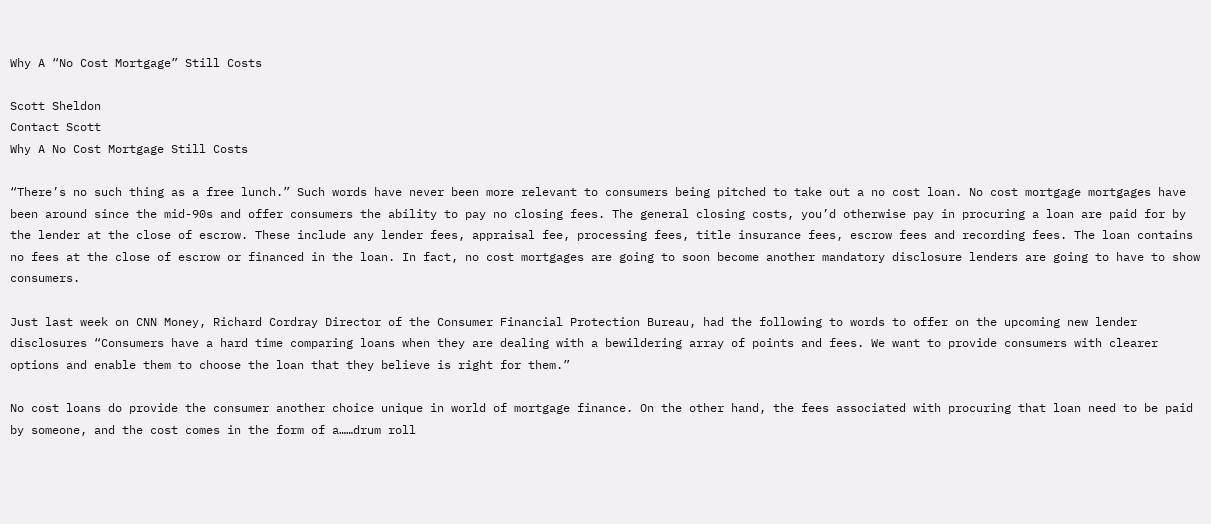Why A “No Cost Mortgage” Still Costs

Scott Sheldon
Contact Scott
Why A No Cost Mortgage Still Costs

“There’s no such thing as a free lunch.” Such words have never been more relevant to consumers being pitched to take out a no cost loan. No cost mortgage mortgages have been around since the mid-90s and offer consumers the ability to pay no closing fees. The general closing costs, you’d otherwise pay in procuring a loan are paid for by the lender at the close of escrow. These include any lender fees, appraisal fee, processing fees, title insurance fees, escrow fees and recording fees. The loan contains no fees at the close of escrow or financed in the loan. In fact, no cost mortgages are going to soon become another mandatory disclosure lenders are going to have to show consumers.

Just last week on CNN Money, Richard Cordray Director of the Consumer Financial Protection Bureau, had the following to words to offer on the upcoming new lender disclosures “Consumers have a hard time comparing loans when they are dealing with a bewildering array of points and fees. We want to provide consumers with clearer options and enable them to choose the loan that they believe is right for them.”

No cost loans do provide the consumer another choice unique in world of mortgage finance. On the other hand, the fees associated with procuring that loan need to be paid by someone, and the cost comes in the form of a……drum roll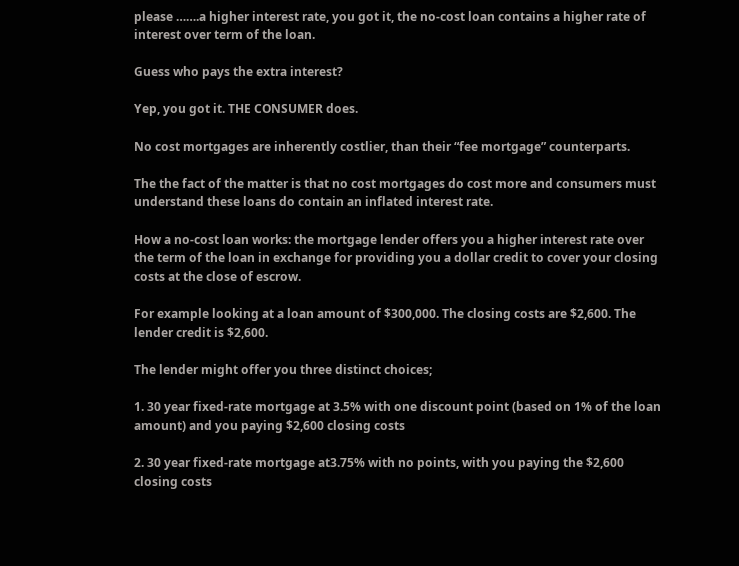please …….a higher interest rate, you got it, the no-cost loan contains a higher rate of interest over term of the loan.

Guess who pays the extra interest?

Yep, you got it. THE CONSUMER does.

No cost mortgages are inherently costlier, than their “fee mortgage” counterparts.

The the fact of the matter is that no cost mortgages do cost more and consumers must understand these loans do contain an inflated interest rate.

How a no-cost loan works: the mortgage lender offers you a higher interest rate over the term of the loan in exchange for providing you a dollar credit to cover your closing costs at the close of escrow.

For example looking at a loan amount of $300,000. The closing costs are $2,600. The lender credit is $2,600.

The lender might offer you three distinct choices;

1. 30 year fixed-rate mortgage at 3.5% with one discount point (based on 1% of the loan amount) and you paying $2,600 closing costs

2. 30 year fixed-rate mortgage at3.75% with no points, with you paying the $2,600 closing costs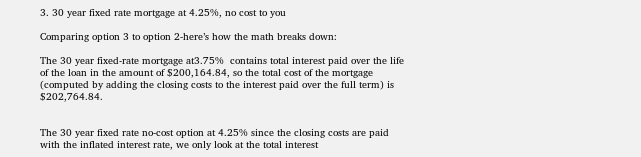3. 30 year fixed rate mortgage at 4.25%, no cost to you

Comparing option 3 to option 2-here’s how the math breaks down:

The 30 year fixed-rate mortgage at3.75%  contains total interest paid over the life of the loan in the amount of $200,164.84, so the total cost of the mortgage (computed by adding the closing costs to the interest paid over the full term) is $202,764.84.


The 30 year fixed rate no-cost option at 4.25% since the closing costs are paid with the inflated interest rate, we only look at the total interest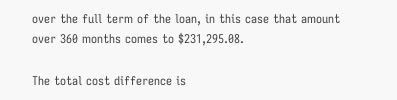over the full term of the loan, in this case that amount over 360 months comes to $231,295.08.

The total cost difference is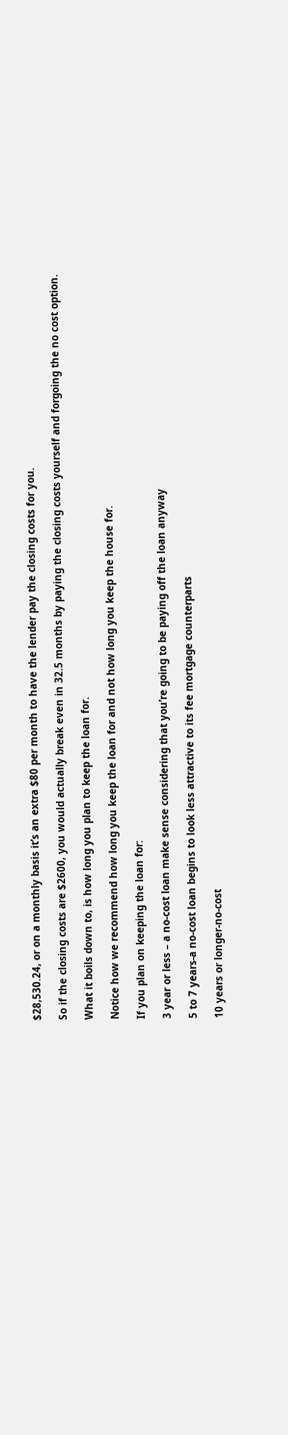$28,530.24, or on a monthly basis it’s an extra $80 per month to have the lender pay the closing costs for you.

So if the closing costs are $2600, you would actually break even in 32.5 months by paying the closing costs yourself and forgoing the no cost option.

What it boils down to, is how long you plan to keep the loan for.

Notice how we recommend how long you keep the loan for and not how long you keep the house for.

If you plan on keeping the loan for:

3 year or less – a no-cost loan make sense considering that you’re going to be paying off the loan anyway

5 to 7 years-a no-cost loan begins to look less attractive to its fee mortgage counterparts

10 years or longer-no-cost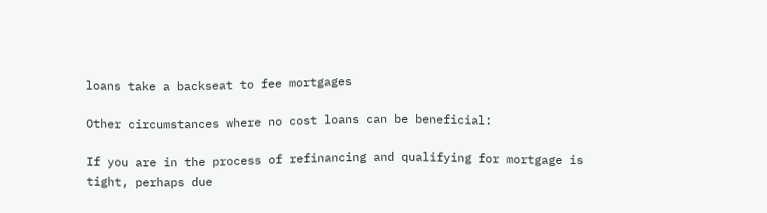loans take a backseat to fee mortgages

Other circumstances where no cost loans can be beneficial:

If you are in the process of refinancing and qualifying for mortgage is tight, perhaps due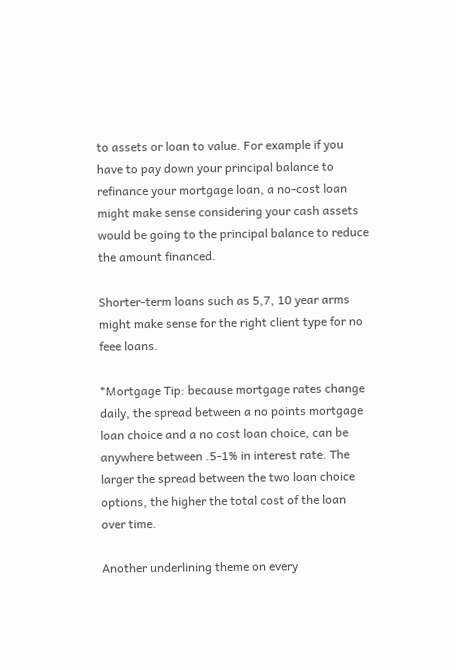to assets or loan to value. For example if you have to pay down your principal balance to refinance your mortgage loan, a no-cost loan might make sense considering your cash assets would be going to the principal balance to reduce the amount financed.

Shorter-term loans such as 5,7, 10 year arms might make sense for the right client type for no feee loans.

*Mortgage Tip: because mortgage rates change daily, the spread between a no points mortgage loan choice and a no cost loan choice, can be anywhere between .5-1% in interest rate. The larger the spread between the two loan choice options, the higher the total cost of the loan over time.

Another underlining theme on every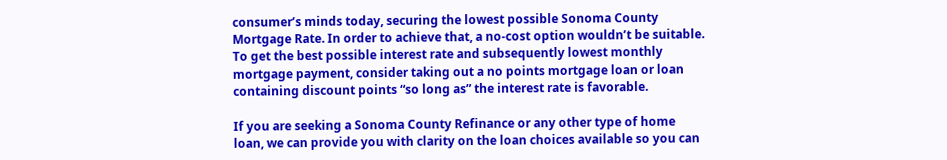consumer’s minds today, securing the lowest possible Sonoma County Mortgage Rate. In order to achieve that, a no-cost option wouldn’t be suitable. To get the best possible interest rate and subsequently lowest monthly mortgage payment, consider taking out a no points mortgage loan or loan containing discount points “so long as” the interest rate is favorable.

If you are seeking a Sonoma County Refinance or any other type of home loan, we can provide you with clarity on the loan choices available so you can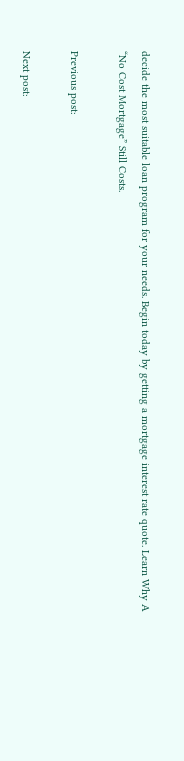decide the most suitable loan program for your needs. Begin today by getting a mortgage interest rate quote. Learn Why A “No Cost Mortgage” Still Costs.

Previous post:

Next post: